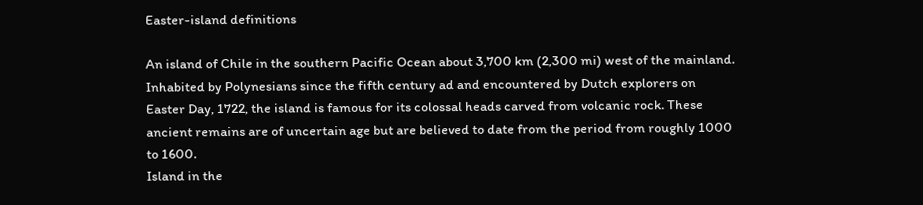Easter-island definitions

An island of Chile in the southern Pacific Ocean about 3,700 km (2,300 mi) west of the mainland. Inhabited by Polynesians since the fifth century ad and encountered by Dutch explorers on Easter Day, 1722, the island is famous for its colossal heads carved from volcanic rock. These ancient remains are of uncertain age but are believed to date from the period from roughly 1000 to 1600.
Island in the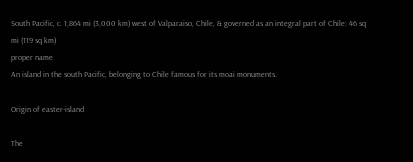South Pacific, c. 1,864 mi (3,000 km) west of Valparaiso, Chile, & governed as an integral part of Chile: 46 sq mi (119 sq km)
proper name
An island in the south Pacific, belonging to Chile famous for its moai monuments.

Origin of easter-island

The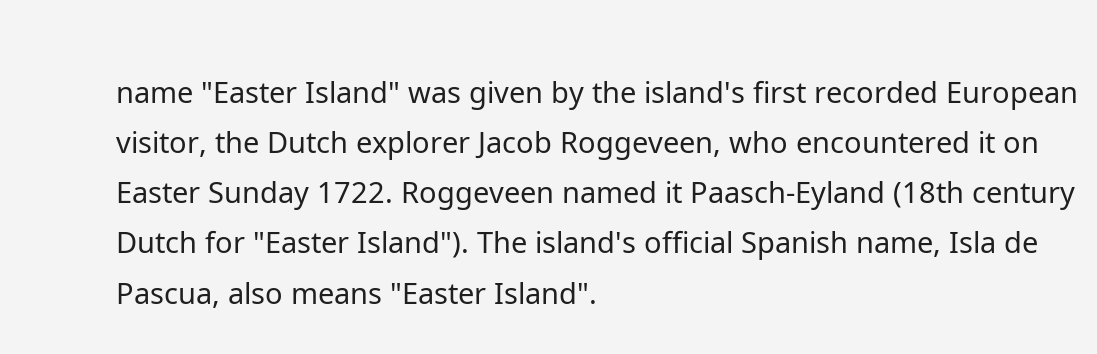name "Easter Island" was given by the island's first recorded European visitor, the Dutch explorer Jacob Roggeveen, who encountered it on Easter Sunday 1722. Roggeveen named it Paasch-Eyland (18th century Dutch for "Easter Island"). The island's official Spanish name, Isla de Pascua, also means "Easter Island".